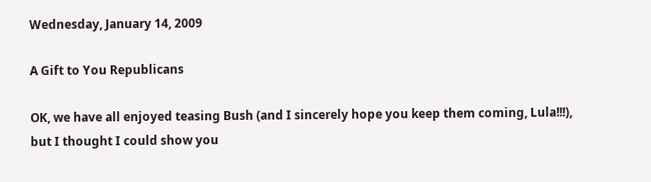Wednesday, January 14, 2009

A Gift to You Republicans

OK, we have all enjoyed teasing Bush (and I sincerely hope you keep them coming, Lula!!!), but I thought I could show you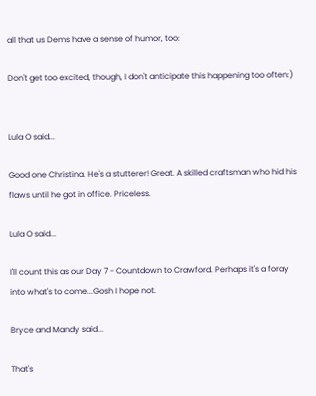all that us Dems have a sense of humor, too:

Don't get too excited, though, I don't anticipate this happening too often:)


Lula O said...

Good one Christina. He's a stutterer! Great. A skilled craftsman who hid his flaws until he got in office. Priceless.

Lula O said...

I'll count this as our Day 7 - Countdown to Crawford. Perhaps it's a foray into what's to come...Gosh I hope not.

Bryce and Mandy said...

That's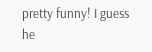pretty funny! I guess he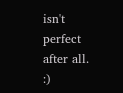isn't perfect after all. :)